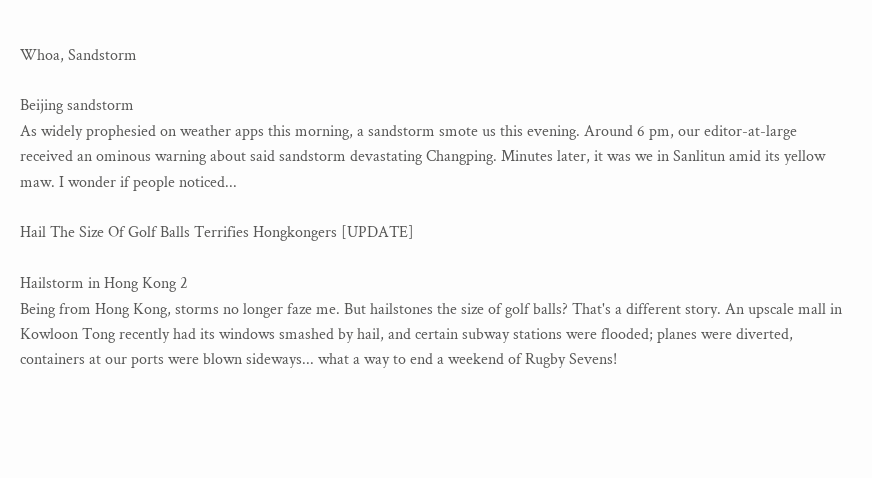Whoa, Sandstorm

Beijing sandstorm
As widely prophesied on weather apps this morning, a sandstorm smote us this evening. Around 6 pm, our editor-at-large received an ominous warning about said sandstorm devastating Changping. Minutes later, it was we in Sanlitun amid its yellow maw. I wonder if people noticed...

Hail The Size Of Golf Balls Terrifies Hongkongers [UPDATE]

Hailstorm in Hong Kong 2
Being from Hong Kong, storms no longer faze me. But hailstones the size of golf balls? That's a different story. An upscale mall in Kowloon Tong recently had its windows smashed by hail, and certain subway stations were flooded; planes were diverted, containers at our ports were blown sideways... what a way to end a weekend of Rugby Sevens!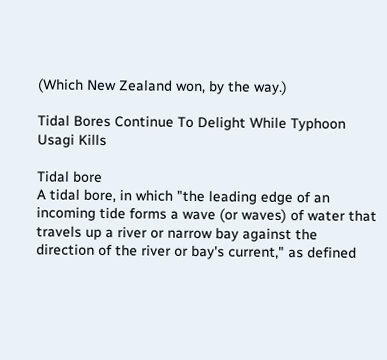(Which New Zealand won, by the way.)

Tidal Bores Continue To Delight While Typhoon Usagi Kills

Tidal bore
A tidal bore, in which "the leading edge of an incoming tide forms a wave (or waves) of water that travels up a river or narrow bay against the direction of the river or bay's current," as defined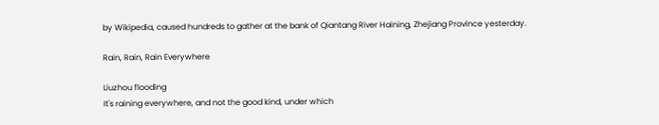by Wikipedia, caused hundreds to gather at the bank of Qiantang River Haining, Zhejiang Province yesterday.

Rain, Rain, Rain Everywhere

Liuzhou flooding
It's raining everywhere, and not the good kind, under which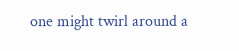one might twirl around a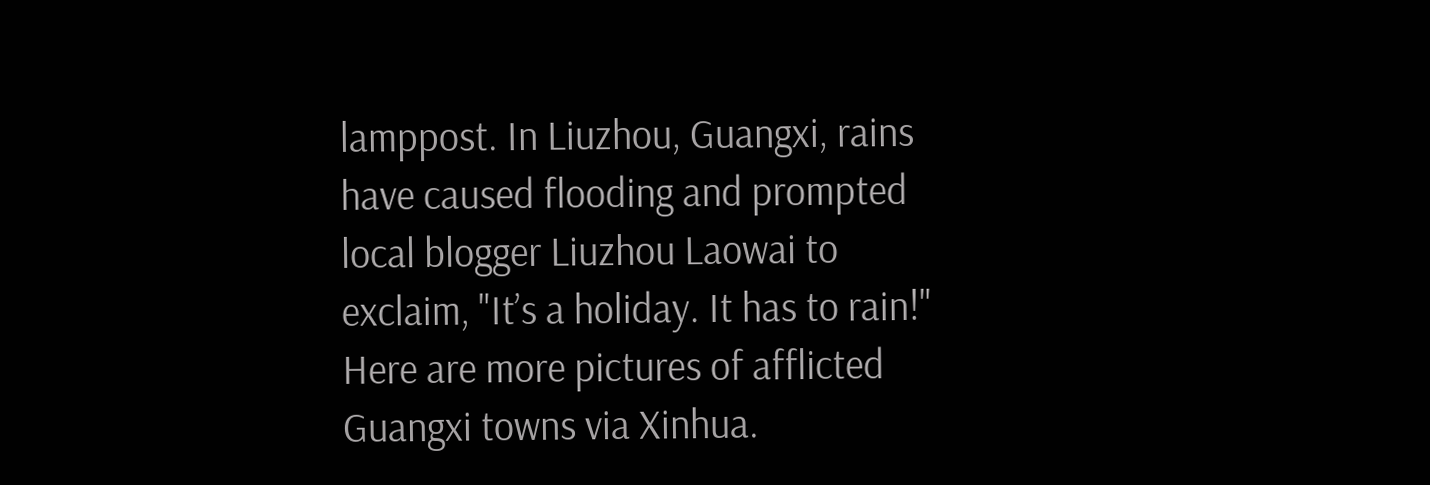lamppost. In Liuzhou, Guangxi, rains have caused flooding and prompted local blogger Liuzhou Laowai to exclaim, "It’s a holiday. It has to rain!" Here are more pictures of afflicted Guangxi towns via Xinhua.